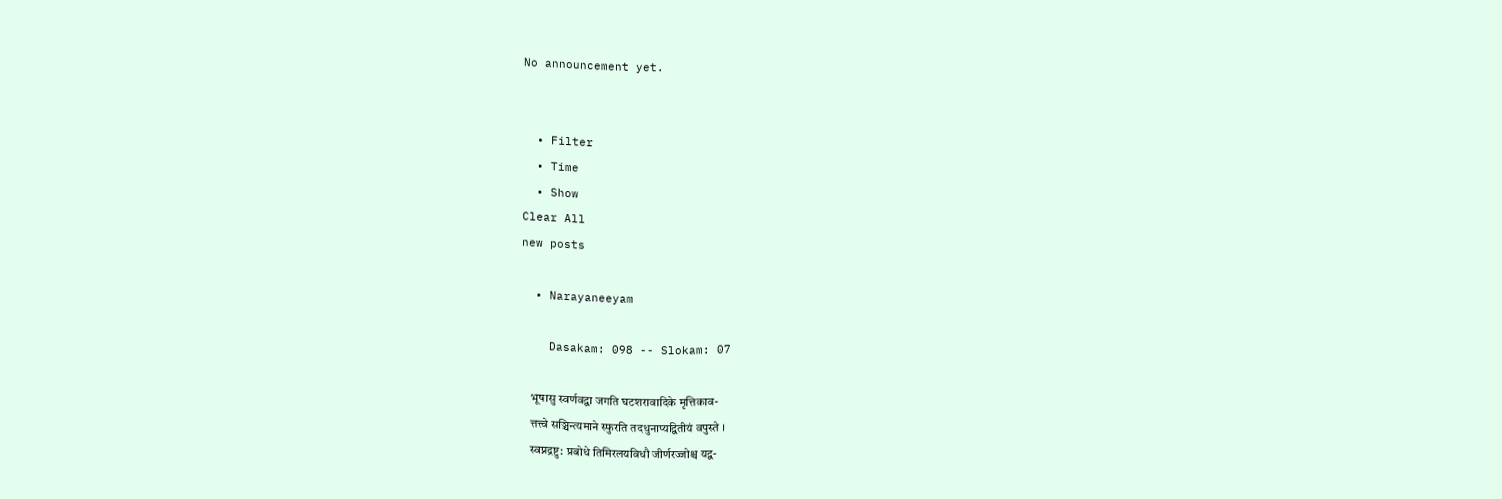No announcement yet.


  • Filter
  • Time
  • Show
Clear All
new posts

  • Narayaneeyam

    Dasakam: 098 -- Slokam: 07

    भूषासु स्वर्णवद्वा जगति घटशरावादिके मृत्तिकाव-
    त्तत्त्वे सञ्चिन्त्यमाने स्फुरति तदधुनाप्यद्वितीयं वपुस्ते ।
    स्वप्नद्रष्टु: प्रबोधे तिमिरलयविधौ जीर्णरज्जोश्च यद्व-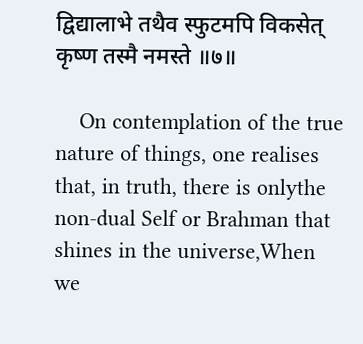द्विद्यालाभे तथैव स्फुटमपि विकसेत् कृष्ण तस्मै नमस्ते ॥७॥

    On contemplation of the true nature of things, one realises that, in truth, there is onlythe non-dual Self or Brahman that shines in the universe,When we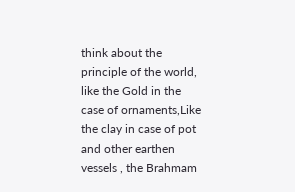think about the principle of the world, like the Gold in the case of ornaments,Like the clay in case of pot and other earthen vessels , the Brahmam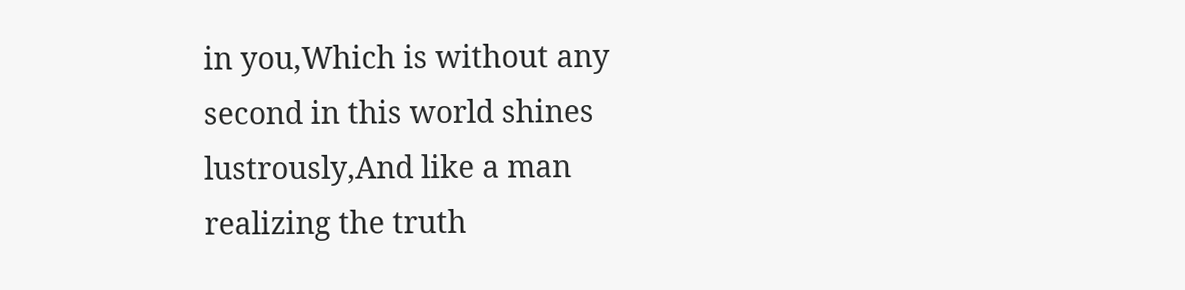in you,Which is without any second in this world shines lustrously,And like a man realizing the truth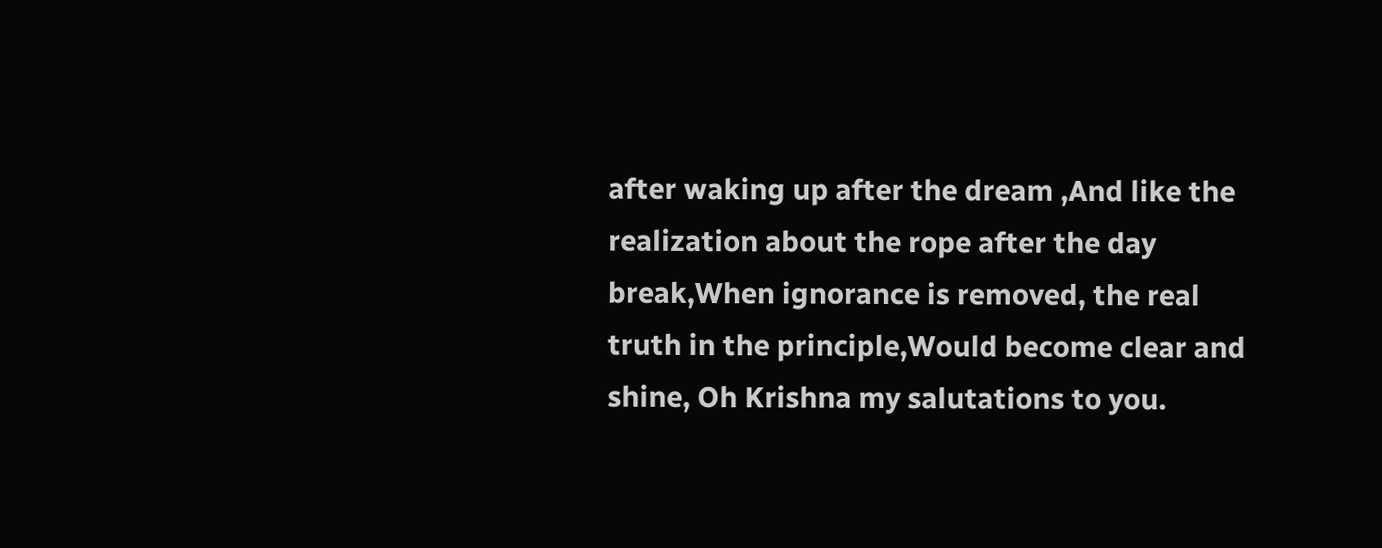after waking up after the dream ,And like the realization about the rope after the day break,When ignorance is removed, the real truth in the principle,Would become clear and shine, Oh Krishna my salutations to you.